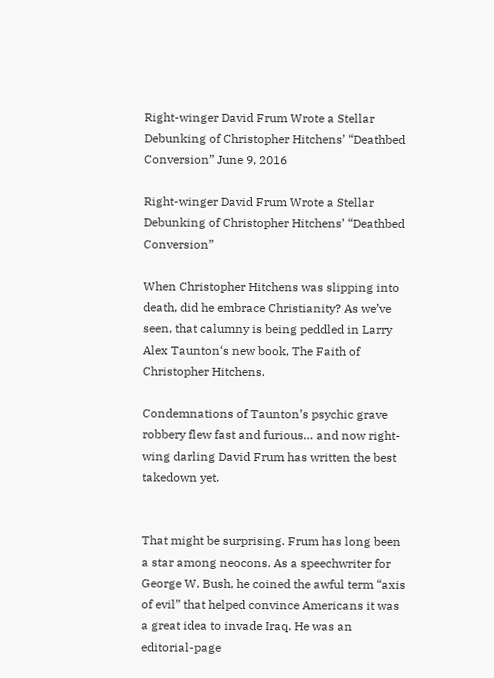Right-winger David Frum Wrote a Stellar Debunking of Christopher Hitchens’ “Deathbed Conversion” June 9, 2016

Right-winger David Frum Wrote a Stellar Debunking of Christopher Hitchens’ “Deathbed Conversion”

When Christopher Hitchens was slipping into death, did he embrace Christianity? As we’ve seen, that calumny is being peddled in Larry Alex Taunton‘s new book, The Faith of Christopher Hitchens.

Condemnations of Taunton’s psychic grave robbery flew fast and furious… and now right-wing darling David Frum has written the best takedown yet.


That might be surprising. Frum has long been a star among neocons. As a speechwriter for George W. Bush, he coined the awful term “axis of evil” that helped convince Americans it was a great idea to invade Iraq. He was an editorial-page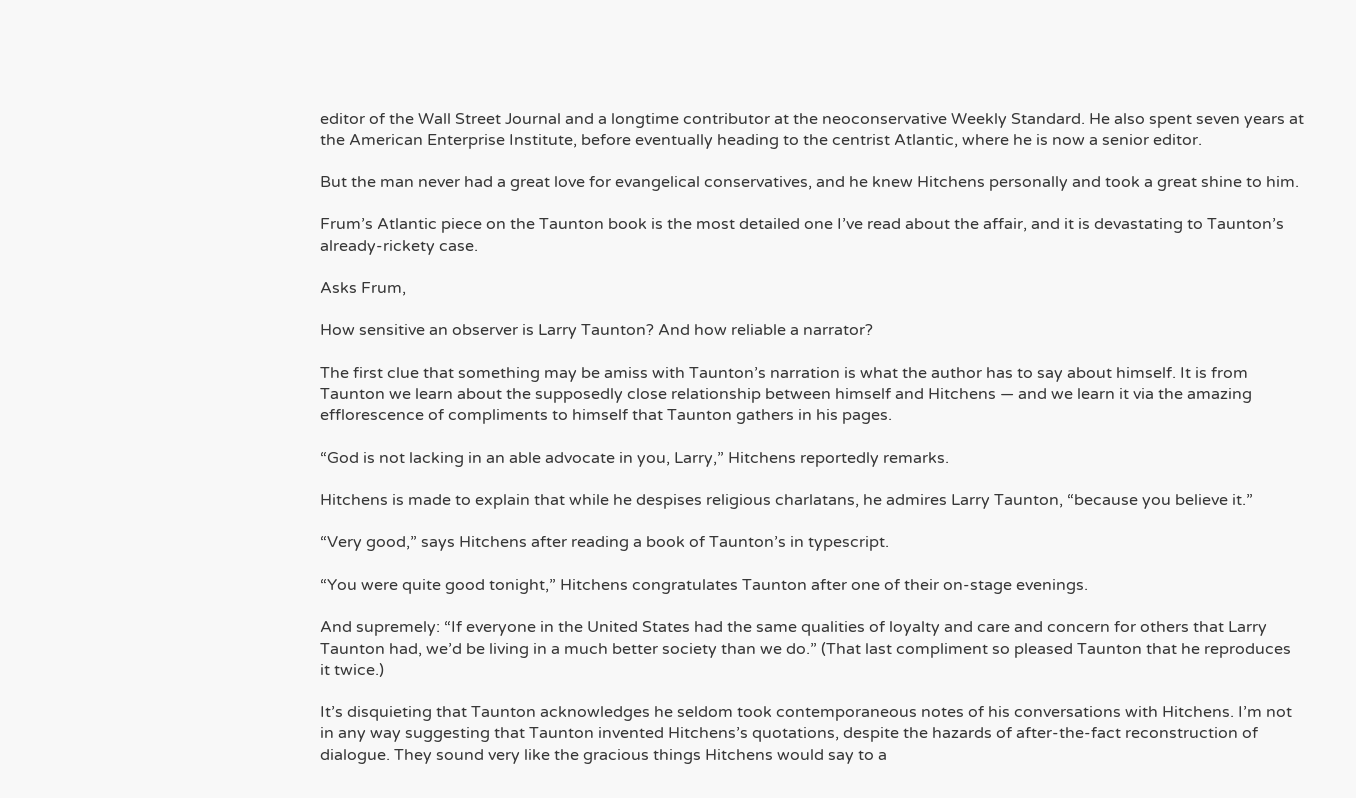editor of the Wall Street Journal and a longtime contributor at the neoconservative Weekly Standard. He also spent seven years at the American Enterprise Institute, before eventually heading to the centrist Atlantic, where he is now a senior editor.

But the man never had a great love for evangelical conservatives, and he knew Hitchens personally and took a great shine to him.

Frum’s Atlantic piece on the Taunton book is the most detailed one I’ve read about the affair, and it is devastating to Taunton’s already-rickety case.

Asks Frum,

How sensitive an observer is Larry Taunton? And how reliable a narrator?

The first clue that something may be amiss with Taunton’s narration is what the author has to say about himself. It is from Taunton we learn about the supposedly close relationship between himself and Hitchens — and we learn it via the amazing efflorescence of compliments to himself that Taunton gathers in his pages.

“God is not lacking in an able advocate in you, Larry,” Hitchens reportedly remarks.

Hitchens is made to explain that while he despises religious charlatans, he admires Larry Taunton, “because you believe it.”

“Very good,” says Hitchens after reading a book of Taunton’s in typescript.

“You were quite good tonight,” Hitchens congratulates Taunton after one of their on-stage evenings.

And supremely: “If everyone in the United States had the same qualities of loyalty and care and concern for others that Larry Taunton had, we’d be living in a much better society than we do.” (That last compliment so pleased Taunton that he reproduces it twice.)

It’s disquieting that Taunton acknowledges he seldom took contemporaneous notes of his conversations with Hitchens. I’m not in any way suggesting that Taunton invented Hitchens’s quotations, despite the hazards of after-the-fact reconstruction of dialogue. They sound very like the gracious things Hitchens would say to a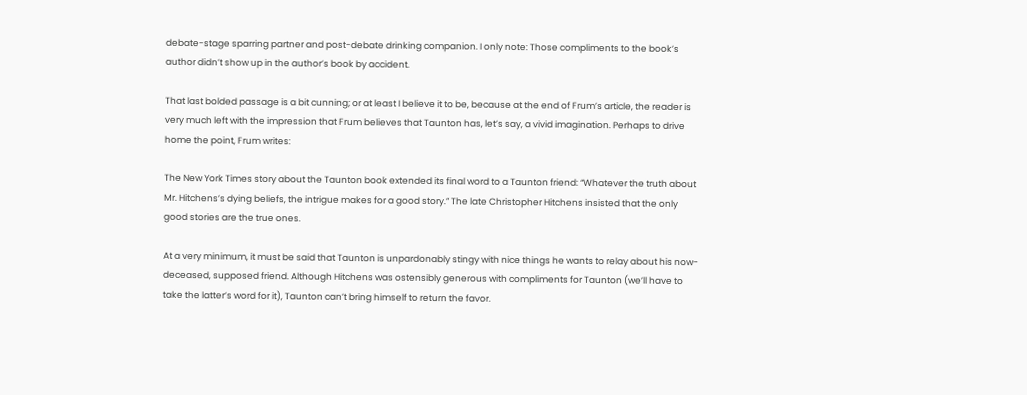debate-stage sparring partner and post-debate drinking companion. I only note: Those compliments to the book’s author didn’t show up in the author’s book by accident.

That last bolded passage is a bit cunning; or at least I believe it to be, because at the end of Frum’s article, the reader is very much left with the impression that Frum believes that Taunton has, let’s say, a vivid imagination. Perhaps to drive home the point, Frum writes:

The New York Times story about the Taunton book extended its final word to a Taunton friend: “Whatever the truth about Mr. Hitchens’s dying beliefs, the intrigue makes for a good story.” The late Christopher Hitchens insisted that the only good stories are the true ones.

At a very minimum, it must be said that Taunton is unpardonably stingy with nice things he wants to relay about his now-deceased, supposed friend. Although Hitchens was ostensibly generous with compliments for Taunton (we’ll have to take the latter’s word for it), Taunton can’t bring himself to return the favor.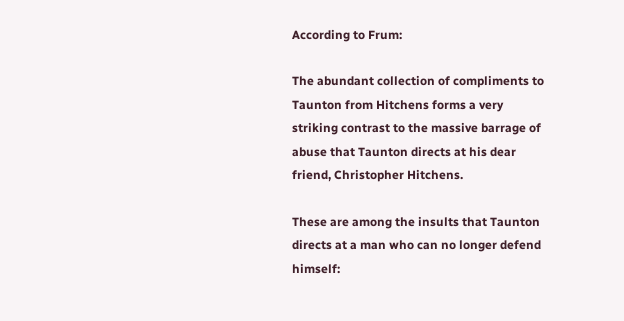According to Frum:

The abundant collection of compliments to Taunton from Hitchens forms a very striking contrast to the massive barrage of abuse that Taunton directs at his dear friend, Christopher Hitchens.

These are among the insults that Taunton directs at a man who can no longer defend himself: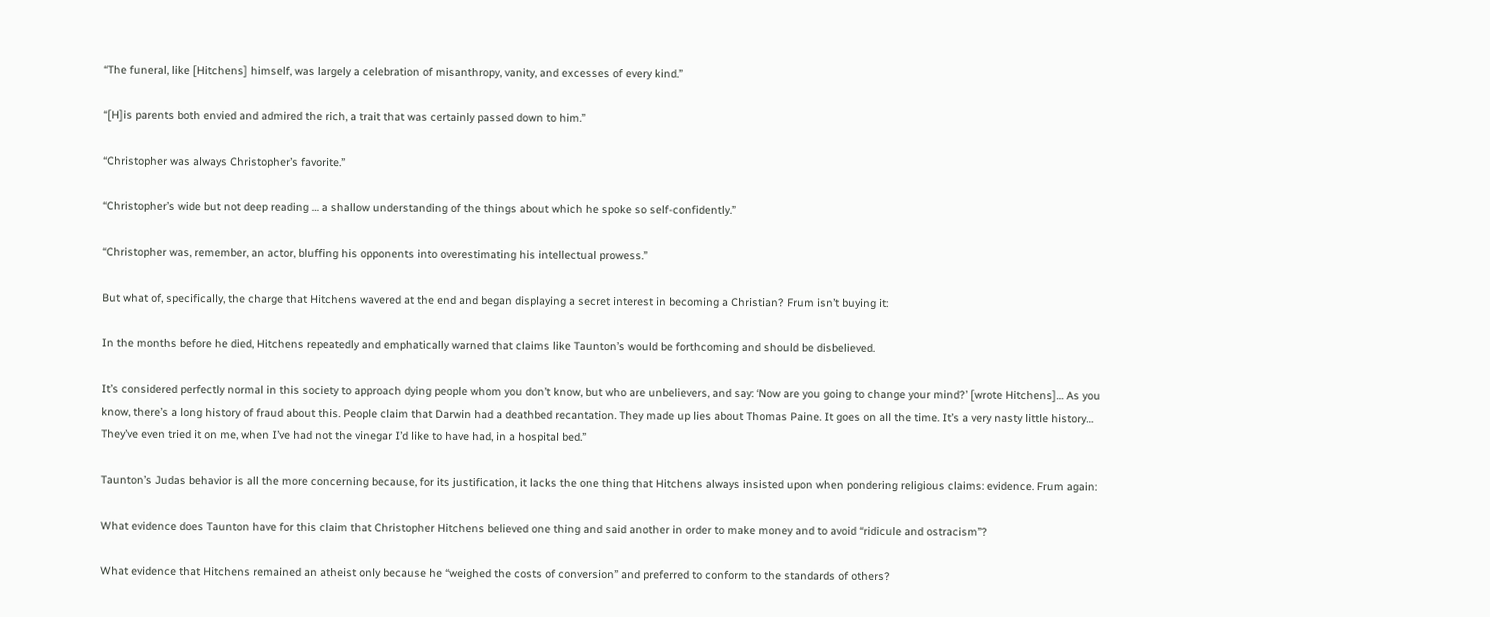“The funeral, like [Hitchens] himself, was largely a celebration of misanthropy, vanity, and excesses of every kind.”

“[H]is parents both envied and admired the rich, a trait that was certainly passed down to him.”

“Christopher was always Christopher’s favorite.”

“Christopher’s wide but not deep reading … a shallow understanding of the things about which he spoke so self-confidently.”

“Christopher was, remember, an actor, bluffing his opponents into overestimating his intellectual prowess.”

But what of, specifically, the charge that Hitchens wavered at the end and began displaying a secret interest in becoming a Christian? Frum isn’t buying it:

In the months before he died, Hitchens repeatedly and emphatically warned that claims like Taunton’s would be forthcoming and should be disbelieved.

It’s considered perfectly normal in this society to approach dying people whom you don’t know, but who are unbelievers, and say: ‘Now are you going to change your mind?’ [wrote Hitchens]… As you know, there’s a long history of fraud about this. People claim that Darwin had a deathbed recantation. They made up lies about Thomas Paine. It goes on all the time. It’s a very nasty little history… They’ve even tried it on me, when I’ve had not the vinegar I’d like to have had, in a hospital bed.”

Taunton’s Judas behavior is all the more concerning because, for its justification, it lacks the one thing that Hitchens always insisted upon when pondering religious claims: evidence. Frum again:

What evidence does Taunton have for this claim that Christopher Hitchens believed one thing and said another in order to make money and to avoid “ridicule and ostracism”?

What evidence that Hitchens remained an atheist only because he “weighed the costs of conversion” and preferred to conform to the standards of others?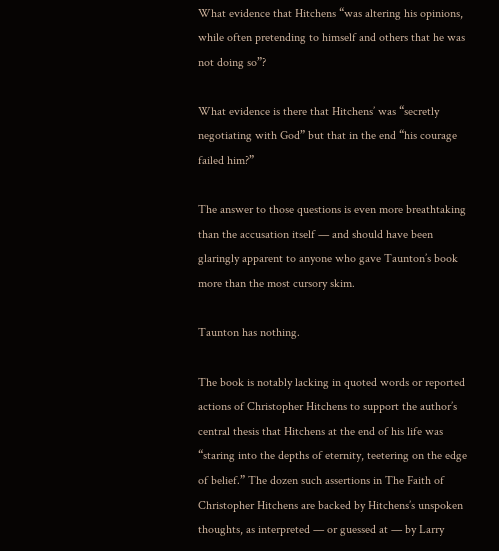What evidence that Hitchens “was altering his opinions, while often pretending to himself and others that he was not doing so”?

What evidence is there that Hitchens’ was “secretly negotiating with God” but that in the end “his courage failed him?”

The answer to those questions is even more breathtaking than the accusation itself — and should have been glaringly apparent to anyone who gave Taunton’s book more than the most cursory skim.

Taunton has nothing.

The book is notably lacking in quoted words or reported actions of Christopher Hitchens to support the author’s central thesis that Hitchens at the end of his life was “staring into the depths of eternity, teetering on the edge of belief.” The dozen such assertions in The Faith of Christopher Hitchens are backed by Hitchens’s unspoken thoughts, as interpreted — or guessed at — by Larry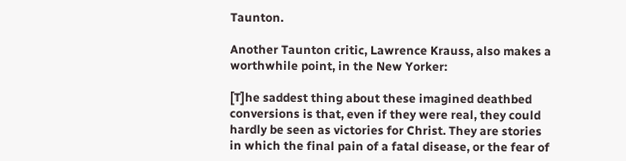Taunton.

Another Taunton critic, Lawrence Krauss, also makes a worthwhile point, in the New Yorker:

[T]he saddest thing about these imagined deathbed conversions is that, even if they were real, they could hardly be seen as victories for Christ. They are stories in which the final pain of a fatal disease, or the fear of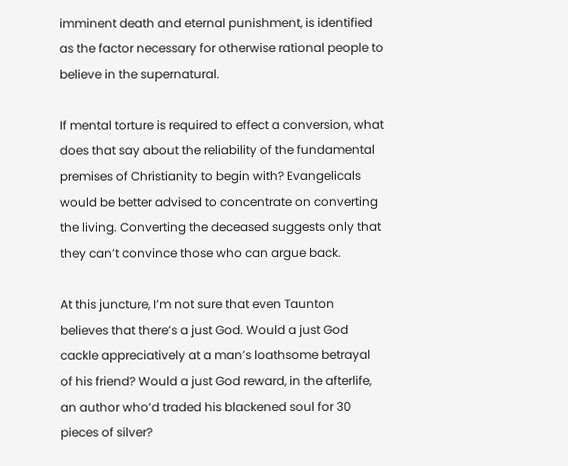imminent death and eternal punishment, is identified as the factor necessary for otherwise rational people to believe in the supernatural.

If mental torture is required to effect a conversion, what does that say about the reliability of the fundamental premises of Christianity to begin with? Evangelicals would be better advised to concentrate on converting the living. Converting the deceased suggests only that they can’t convince those who can argue back.

At this juncture, I’m not sure that even Taunton believes that there’s a just God. Would a just God cackle appreciatively at a man’s loathsome betrayal of his friend? Would a just God reward, in the afterlife, an author who’d traded his blackened soul for 30 pieces of silver?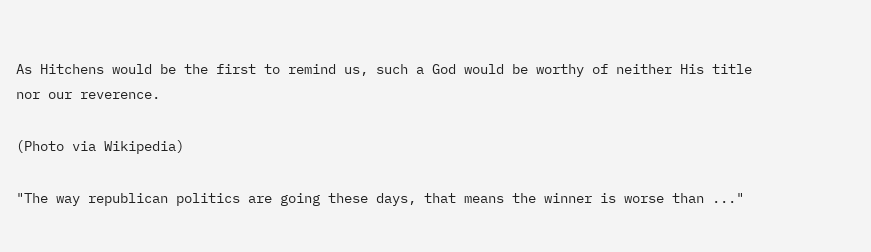As Hitchens would be the first to remind us, such a God would be worthy of neither His title nor our reverence.

(Photo via Wikipedia)

"The way republican politics are going these days, that means the winner is worse than ..."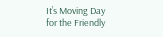It’s Moving Day for the Friendly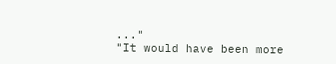..."
"It would have been more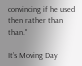convincing if he used then rather than than."

It’s Moving Day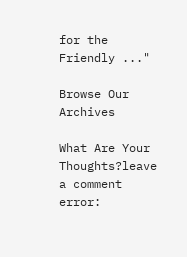for the Friendly ..."

Browse Our Archives

What Are Your Thoughts?leave a comment
error: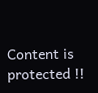Content is protected !!